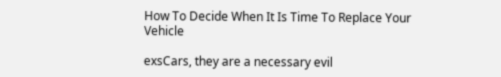How To Decide When It Is Time To Replace Your Vehicle

exsCars, they are a necessary evil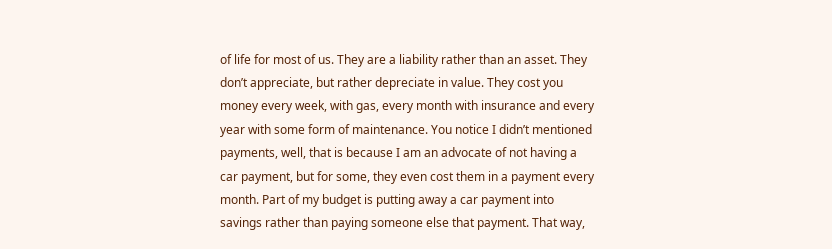of life for most of us. They are a liability rather than an asset. They don’t appreciate, but rather depreciate in value. They cost you money every week, with gas, every month with insurance and every year with some form of maintenance. You notice I didn’t mentioned payments, well, that is because I am an advocate of not having a car payment, but for some, they even cost them in a payment every month. Part of my budget is putting away a car payment into savings rather than paying someone else that payment. That way,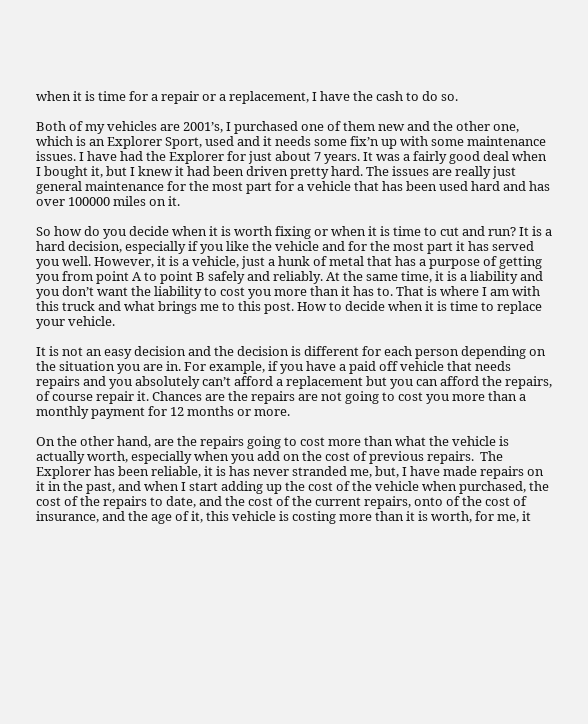when it is time for a repair or a replacement, I have the cash to do so.

Both of my vehicles are 2001’s, I purchased one of them new and the other one, which is an Explorer Sport, used and it needs some fix’n up with some maintenance issues. I have had the Explorer for just about 7 years. It was a fairly good deal when I bought it, but I knew it had been driven pretty hard. The issues are really just general maintenance for the most part for a vehicle that has been used hard and has over 100000 miles on it.

So how do you decide when it is worth fixing or when it is time to cut and run? It is a hard decision, especially if you like the vehicle and for the most part it has served you well. However, it is a vehicle, just a hunk of metal that has a purpose of getting you from point A to point B safely and reliably. At the same time, it is a liability and you don’t want the liability to cost you more than it has to. That is where I am with this truck and what brings me to this post. How to decide when it is time to replace your vehicle.

It is not an easy decision and the decision is different for each person depending on the situation you are in. For example, if you have a paid off vehicle that needs repairs and you absolutely can’t afford a replacement but you can afford the repairs, of course repair it. Chances are the repairs are not going to cost you more than a monthly payment for 12 months or more.

On the other hand, are the repairs going to cost more than what the vehicle is actually worth, especially when you add on the cost of previous repairs.  The Explorer has been reliable, it is has never stranded me, but, I have made repairs on it in the past, and when I start adding up the cost of the vehicle when purchased, the cost of the repairs to date, and the cost of the current repairs, onto of the cost of insurance, and the age of it, this vehicle is costing more than it is worth, for me, it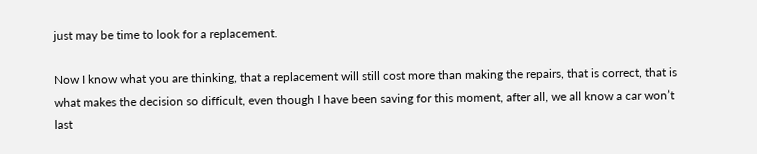just may be time to look for a replacement.

Now I know what you are thinking, that a replacement will still cost more than making the repairs, that is correct, that is what makes the decision so difficult, even though I have been saving for this moment, after all, we all know a car won’t last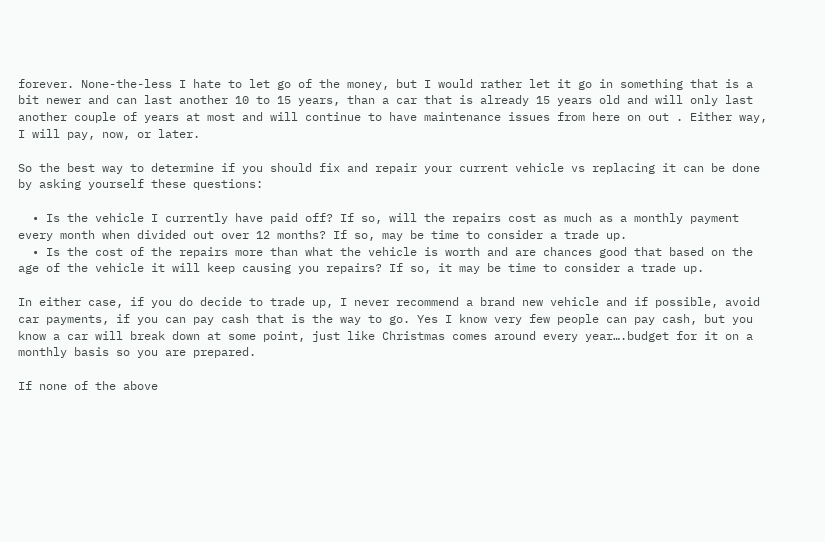forever. None-the-less I hate to let go of the money, but I would rather let it go in something that is a bit newer and can last another 10 to 15 years, than a car that is already 15 years old and will only last another couple of years at most and will continue to have maintenance issues from here on out . Either way, I will pay, now, or later.

So the best way to determine if you should fix and repair your current vehicle vs replacing it can be done by asking yourself these questions:

  • Is the vehicle I currently have paid off? If so, will the repairs cost as much as a monthly payment every month when divided out over 12 months? If so, may be time to consider a trade up.
  • Is the cost of the repairs more than what the vehicle is worth and are chances good that based on the age of the vehicle it will keep causing you repairs? If so, it may be time to consider a trade up.

In either case, if you do decide to trade up, I never recommend a brand new vehicle and if possible, avoid car payments, if you can pay cash that is the way to go. Yes I know very few people can pay cash, but you know a car will break down at some point, just like Christmas comes around every year….budget for it on a monthly basis so you are prepared.

If none of the above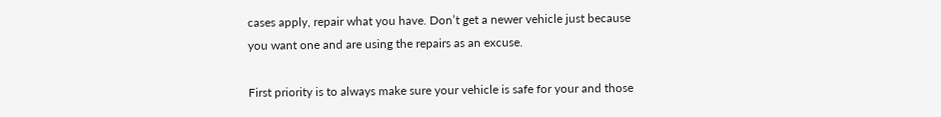cases apply, repair what you have. Don’t get a newer vehicle just because you want one and are using the repairs as an excuse.

First priority is to always make sure your vehicle is safe for your and those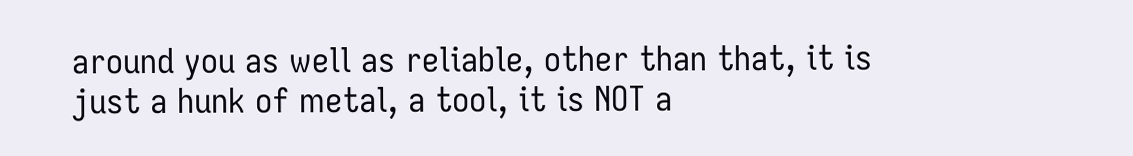around you as well as reliable, other than that, it is just a hunk of metal, a tool, it is NOT a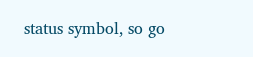status symbol, so go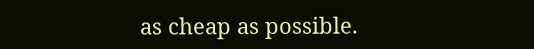as cheap as possible.